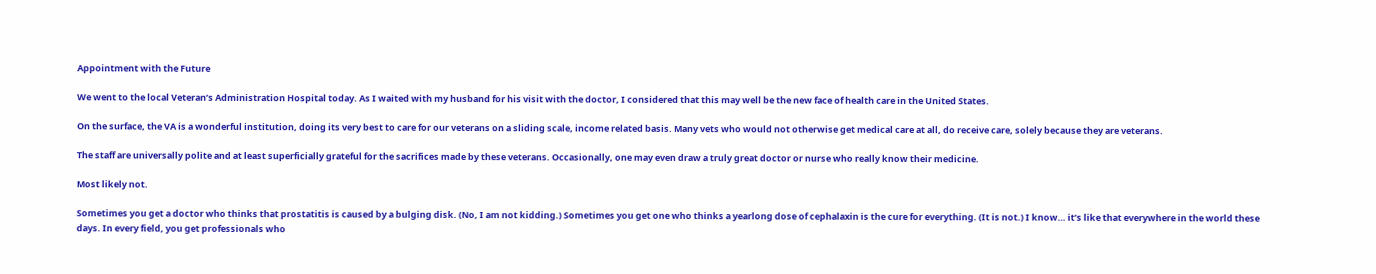Appointment with the Future

We went to the local Veteran’s Administration Hospital today. As I waited with my husband for his visit with the doctor, I considered that this may well be the new face of health care in the United States.

On the surface, the VA is a wonderful institution, doing its very best to care for our veterans on a sliding scale, income related basis. Many vets who would not otherwise get medical care at all, do receive care, solely because they are veterans.

The staff are universally polite and at least superficially grateful for the sacrifices made by these veterans. Occasionally, one may even draw a truly great doctor or nurse who really know their medicine.

Most likely not.

Sometimes you get a doctor who thinks that prostatitis is caused by a bulging disk. (No, I am not kidding.) Sometimes you get one who thinks a yearlong dose of cephalaxin is the cure for everything. (It is not.) I know… it’s like that everywhere in the world these days. In every field, you get professionals who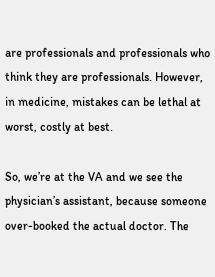are professionals and professionals who think they are professionals. However, in medicine, mistakes can be lethal at worst, costly at best.

So, we’re at the VA and we see the physician’s assistant, because someone over-booked the actual doctor. The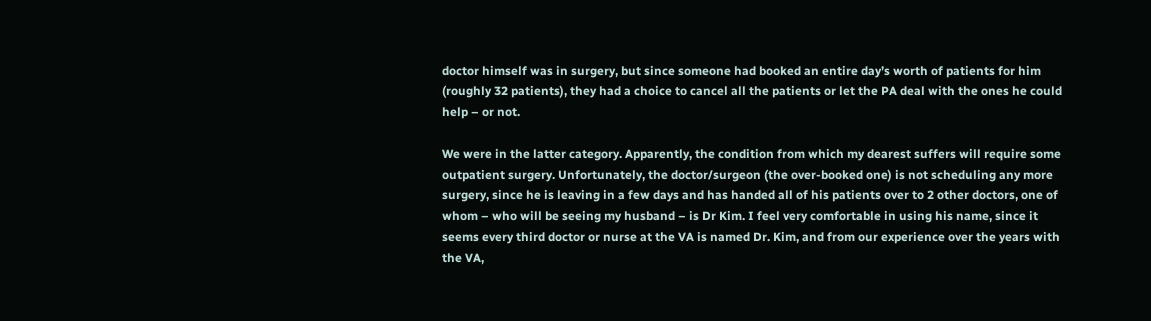doctor himself was in surgery, but since someone had booked an entire day’s worth of patients for him (roughly 32 patients), they had a choice to cancel all the patients or let the PA deal with the ones he could help – or not.

We were in the latter category. Apparently, the condition from which my dearest suffers will require some outpatient surgery. Unfortunately, the doctor/surgeon (the over-booked one) is not scheduling any more surgery, since he is leaving in a few days and has handed all of his patients over to 2 other doctors, one of whom – who will be seeing my husband – is Dr Kim. I feel very comfortable in using his name, since it seems every third doctor or nurse at the VA is named Dr. Kim, and from our experience over the years with the VA,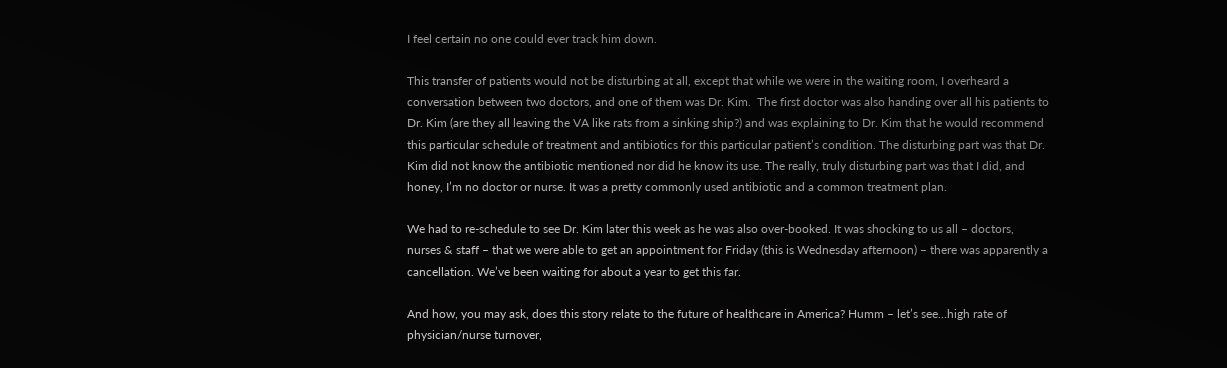I feel certain no one could ever track him down.

This transfer of patients would not be disturbing at all, except that while we were in the waiting room, I overheard a conversation between two doctors, and one of them was Dr. Kim.  The first doctor was also handing over all his patients to Dr. Kim (are they all leaving the VA like rats from a sinking ship?) and was explaining to Dr. Kim that he would recommend this particular schedule of treatment and antibiotics for this particular patient’s condition. The disturbing part was that Dr. Kim did not know the antibiotic mentioned nor did he know its use. The really, truly disturbing part was that I did, and honey, I’m no doctor or nurse. It was a pretty commonly used antibiotic and a common treatment plan.

We had to re-schedule to see Dr. Kim later this week as he was also over-booked. It was shocking to us all – doctors, nurses & staff – that we were able to get an appointment for Friday (this is Wednesday afternoon) – there was apparently a cancellation. We’ve been waiting for about a year to get this far.

And how, you may ask, does this story relate to the future of healthcare in America? Humm – let’s see…high rate of physician/nurse turnover,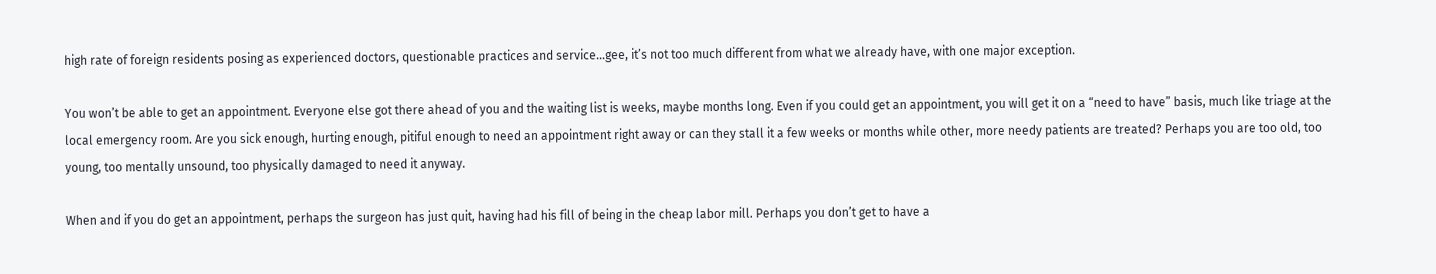high rate of foreign residents posing as experienced doctors, questionable practices and service…gee, it’s not too much different from what we already have, with one major exception.

You won’t be able to get an appointment. Everyone else got there ahead of you and the waiting list is weeks, maybe months long. Even if you could get an appointment, you will get it on a “need to have” basis, much like triage at the local emergency room. Are you sick enough, hurting enough, pitiful enough to need an appointment right away or can they stall it a few weeks or months while other, more needy patients are treated? Perhaps you are too old, too young, too mentally unsound, too physically damaged to need it anyway.

When and if you do get an appointment, perhaps the surgeon has just quit, having had his fill of being in the cheap labor mill. Perhaps you don’t get to have a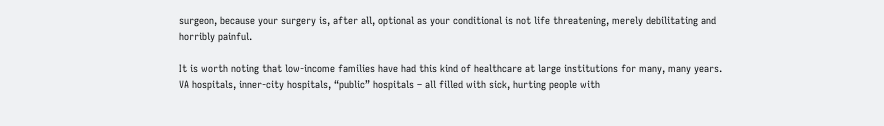surgeon, because your surgery is, after all, optional as your conditional is not life threatening, merely debilitating and horribly painful.

It is worth noting that low-income families have had this kind of healthcare at large institutions for many, many years. VA hospitals, inner-city hospitals, “public” hospitals – all filled with sick, hurting people with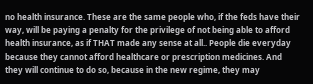no health insurance. These are the same people who, if the feds have their way, will be paying a penalty for the privilege of not being able to afford health insurance, as if THAT made any sense at all.. People die everyday because they cannot afford healthcare or prescription medicines. And they will continue to do so, because in the new regime, they may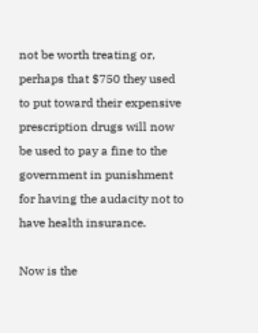not be worth treating or, perhaps that $750 they used to put toward their expensive prescription drugs will now be used to pay a fine to the government in punishment for having the audacity not to have health insurance.

Now is the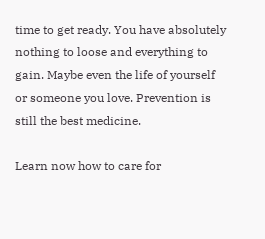time to get ready. You have absolutely nothing to loose and everything to gain. Maybe even the life of yourself or someone you love. Prevention is still the best medicine.

Learn now how to care for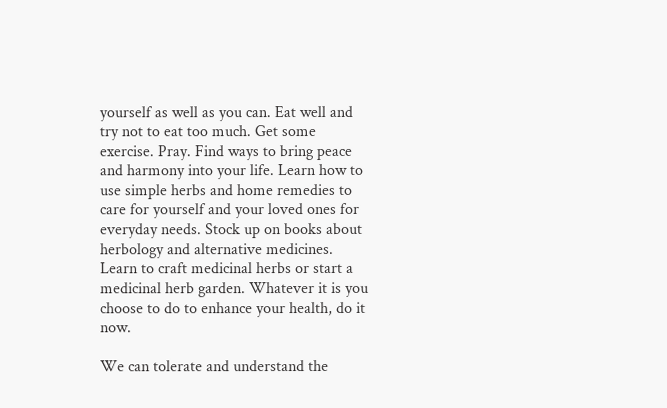yourself as well as you can. Eat well and try not to eat too much. Get some exercise. Pray. Find ways to bring peace and harmony into your life. Learn how to use simple herbs and home remedies to care for yourself and your loved ones for everyday needs. Stock up on books about herbology and alternative medicines. Learn to craft medicinal herbs or start a medicinal herb garden. Whatever it is you choose to do to enhance your health, do it now.

We can tolerate and understand the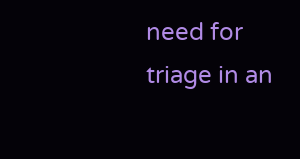need for triage in an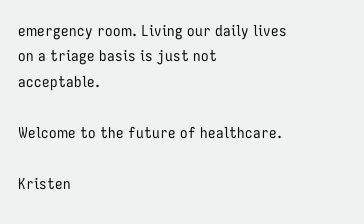emergency room. Living our daily lives on a triage basis is just not acceptable.

Welcome to the future of healthcare.

Kristen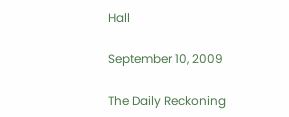Hall

September 10, 2009

The Daily Reckoning